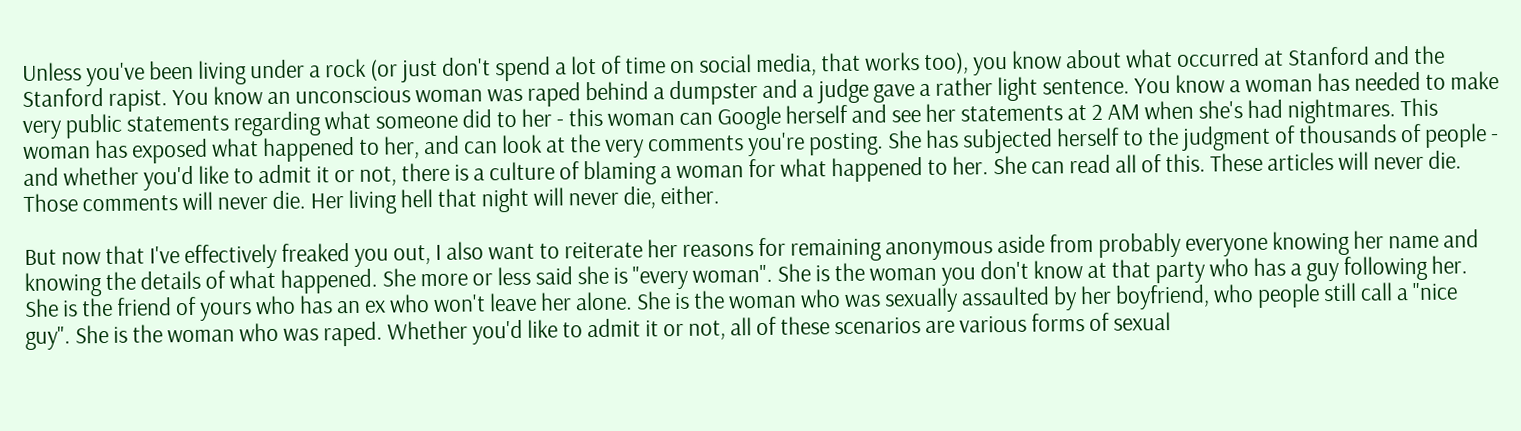Unless you've been living under a rock (or just don't spend a lot of time on social media, that works too), you know about what occurred at Stanford and the Stanford rapist. You know an unconscious woman was raped behind a dumpster and a judge gave a rather light sentence. You know a woman has needed to make very public statements regarding what someone did to her - this woman can Google herself and see her statements at 2 AM when she's had nightmares. This woman has exposed what happened to her, and can look at the very comments you're posting. She has subjected herself to the judgment of thousands of people - and whether you'd like to admit it or not, there is a culture of blaming a woman for what happened to her. She can read all of this. These articles will never die. Those comments will never die. Her living hell that night will never die, either.

But now that I've effectively freaked you out, I also want to reiterate her reasons for remaining anonymous aside from probably everyone knowing her name and knowing the details of what happened. She more or less said she is "every woman". She is the woman you don't know at that party who has a guy following her. She is the friend of yours who has an ex who won't leave her alone. She is the woman who was sexually assaulted by her boyfriend, who people still call a "nice guy". She is the woman who was raped. Whether you'd like to admit it or not, all of these scenarios are various forms of sexual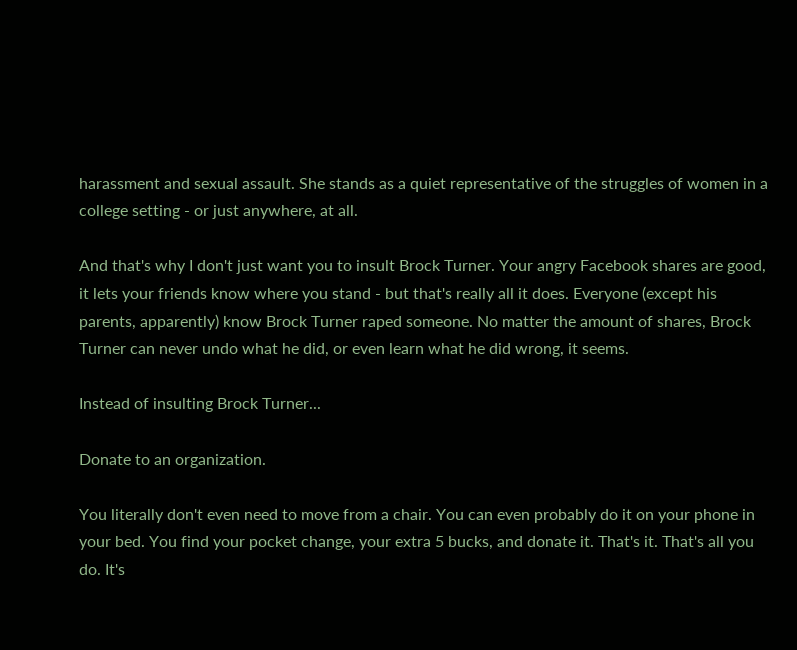harassment and sexual assault. She stands as a quiet representative of the struggles of women in a college setting - or just anywhere, at all.

And that's why I don't just want you to insult Brock Turner. Your angry Facebook shares are good, it lets your friends know where you stand - but that's really all it does. Everyone (except his parents, apparently) know Brock Turner raped someone. No matter the amount of shares, Brock Turner can never undo what he did, or even learn what he did wrong, it seems.

Instead of insulting Brock Turner...

Donate to an organization.

You literally don't even need to move from a chair. You can even probably do it on your phone in your bed. You find your pocket change, your extra 5 bucks, and donate it. That's it. That's all you do. It's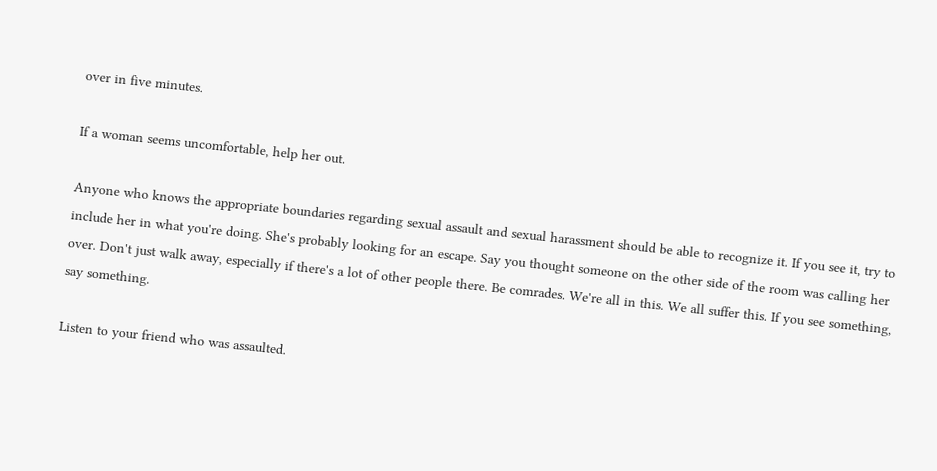over in five minutes.

If a woman seems uncomfortable, help her out.

Anyone who knows the appropriate boundaries regarding sexual assault and sexual harassment should be able to recognize it. If you see it, try to include her in what you're doing. She's probably looking for an escape. Say you thought someone on the other side of the room was calling her over. Don't just walk away, especially if there's a lot of other people there. Be comrades. We're all in this. We all suffer this. If you see something, say something.

Listen to your friend who was assaulted.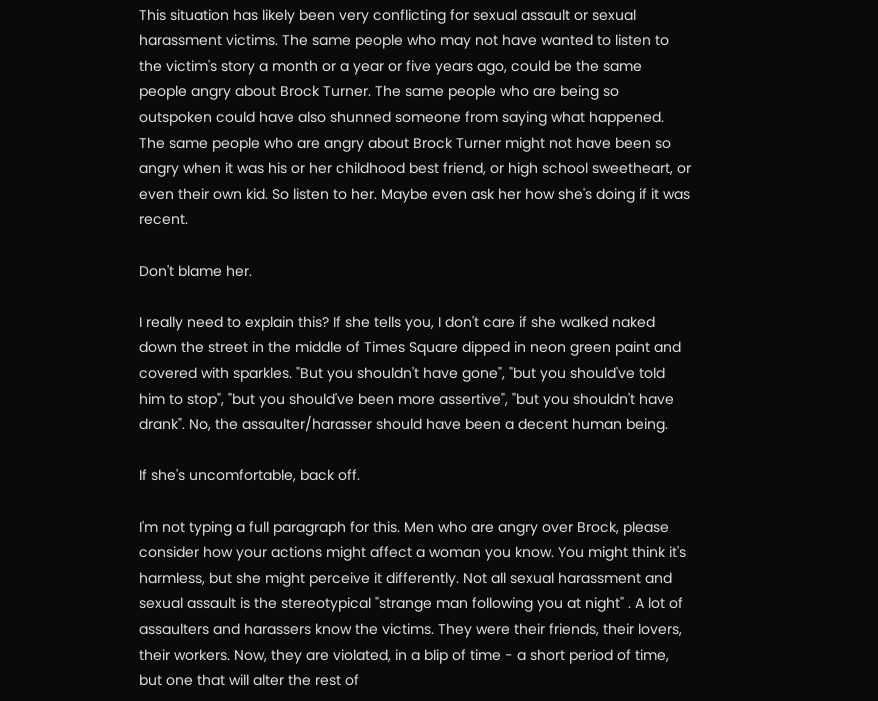This situation has likely been very conflicting for sexual assault or sexual harassment victims. The same people who may not have wanted to listen to the victim's story a month or a year or five years ago, could be the same people angry about Brock Turner. The same people who are being so outspoken could have also shunned someone from saying what happened. The same people who are angry about Brock Turner might not have been so angry when it was his or her childhood best friend, or high school sweetheart, or even their own kid. So listen to her. Maybe even ask her how she's doing if it was recent.

Don't blame her.

I really need to explain this? If she tells you, I don't care if she walked naked down the street in the middle of Times Square dipped in neon green paint and covered with sparkles. "But you shouldn't have gone", "but you should've told him to stop", "but you should've been more assertive", "but you shouldn't have drank". No, the assaulter/harasser should have been a decent human being.

If she's uncomfortable, back off.

I'm not typing a full paragraph for this. Men who are angry over Brock, please consider how your actions might affect a woman you know. You might think it's harmless, but she might perceive it differently. Not all sexual harassment and sexual assault is the stereotypical "strange man following you at night" . A lot of assaulters and harassers know the victims. They were their friends, their lovers, their workers. Now, they are violated, in a blip of time - a short period of time, but one that will alter the rest of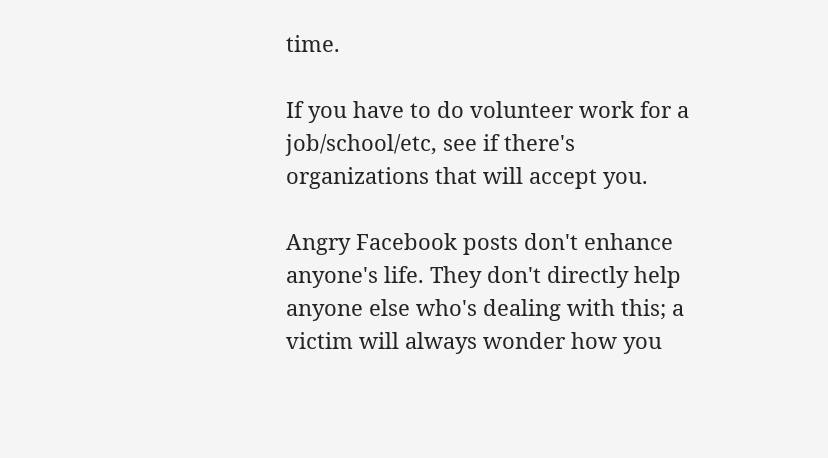time.

If you have to do volunteer work for a job/school/etc, see if there's organizations that will accept you.

Angry Facebook posts don't enhance anyone's life. They don't directly help anyone else who's dealing with this; a victim will always wonder how you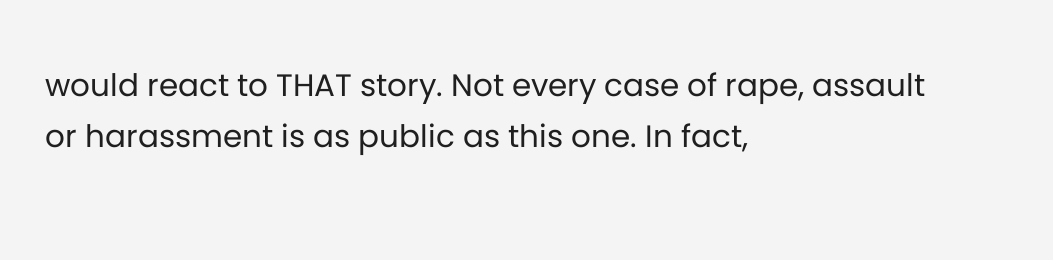would react to THAT story. Not every case of rape, assault or harassment is as public as this one. In fact,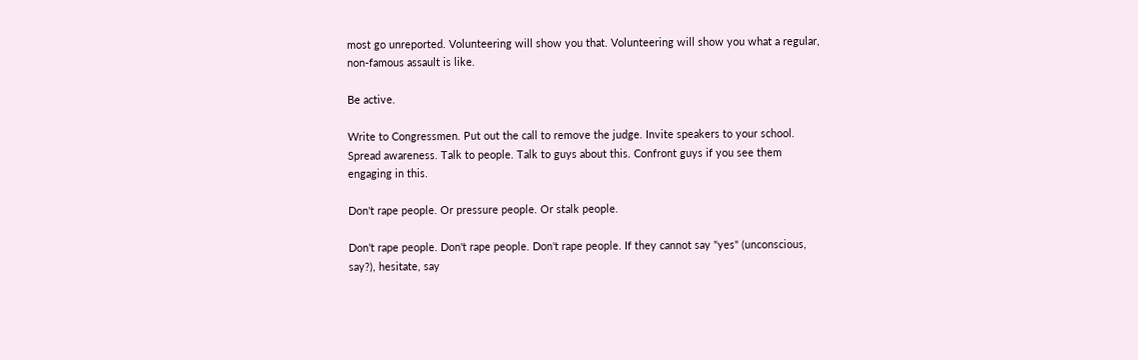most go unreported. Volunteering will show you that. Volunteering will show you what a regular, non-famous assault is like.

Be active.

Write to Congressmen. Put out the call to remove the judge. Invite speakers to your school. Spread awareness. Talk to people. Talk to guys about this. Confront guys if you see them engaging in this.

Don't rape people. Or pressure people. Or stalk people.

Don't rape people. Don't rape people. Don't rape people. If they cannot say "yes" (unconscious, say?), hesitate, say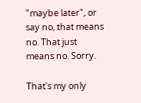"maybe later", or say no, that means no. That just means no. Sorry.

That's my only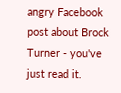angry Facebook post about Brock Turner - you've just read it.